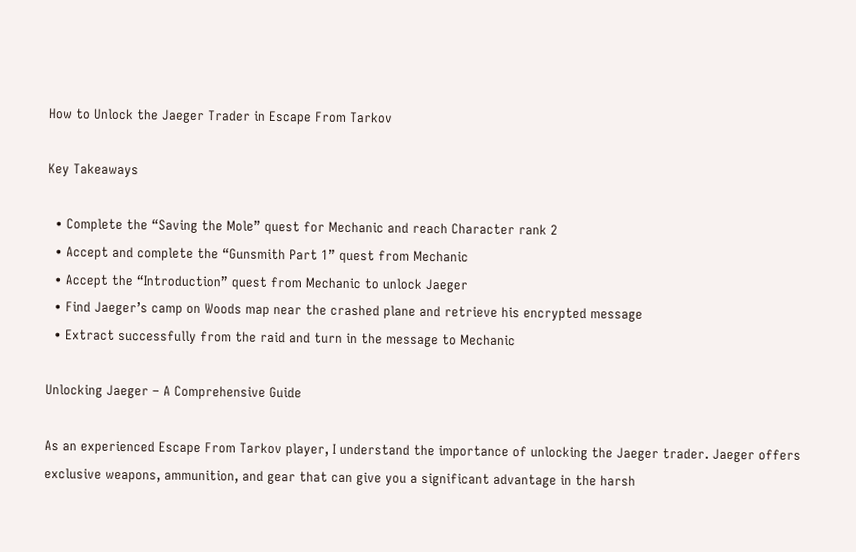How to Unlock the Jaeger Trader in Escape From Tarkov

Key Takeaways

  • Complete the “Saving the Mole” quest for Mechanic and reach Character rank 2
  • Accept and complete the “Gunsmith Part 1” quest from Mechanic
  • Accept the “Introduction” quest from Mechanic to unlock Jaeger
  • Find Jaeger’s camp on Woods map near the crashed plane and retrieve his encrypted message
  • Extract successfully from the raid and turn in the message to Mechanic

Unlocking Jaeger – A Comprehensive Guide

As an experienced Escape From Tarkov player, I understand the importance of unlocking the Jaeger trader. Jaeger offers exclusive weapons, ammunition, and gear that can give you a significant advantage in the harsh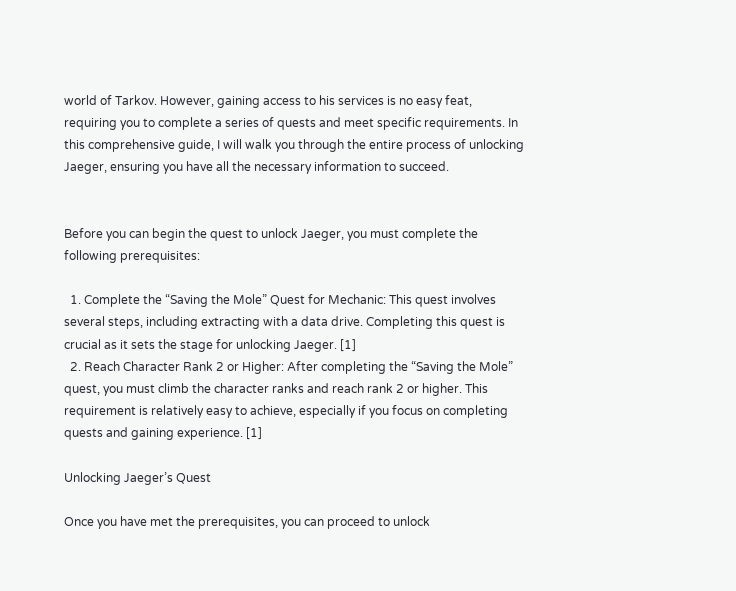world of Tarkov. However, gaining access to his services is no easy feat, requiring you to complete a series of quests and meet specific requirements. In this comprehensive guide, I will walk you through the entire process of unlocking Jaeger, ensuring you have all the necessary information to succeed.


Before you can begin the quest to unlock Jaeger, you must complete the following prerequisites:

  1. Complete the “Saving the Mole” Quest for Mechanic: This quest involves several steps, including extracting with a data drive. Completing this quest is crucial as it sets the stage for unlocking Jaeger. [1]
  2. Reach Character Rank 2 or Higher: After completing the “Saving the Mole” quest, you must climb the character ranks and reach rank 2 or higher. This requirement is relatively easy to achieve, especially if you focus on completing quests and gaining experience. [1]

Unlocking Jaeger’s Quest

Once you have met the prerequisites, you can proceed to unlock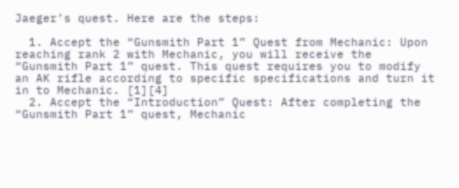Jaeger’s quest. Here are the steps:

  1. Accept the “Gunsmith Part 1” Quest from Mechanic: Upon reaching rank 2 with Mechanic, you will receive the “Gunsmith Part 1” quest. This quest requires you to modify an AK rifle according to specific specifications and turn it in to Mechanic. [1][4]
  2. Accept the “Introduction” Quest: After completing the “Gunsmith Part 1” quest, Mechanic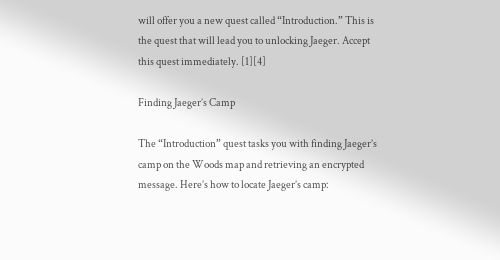will offer you a new quest called “Introduction.” This is the quest that will lead you to unlocking Jaeger. Accept this quest immediately. [1][4]

Finding Jaeger’s Camp

The “Introduction” quest tasks you with finding Jaeger’s camp on the Woods map and retrieving an encrypted message. Here’s how to locate Jaeger’s camp: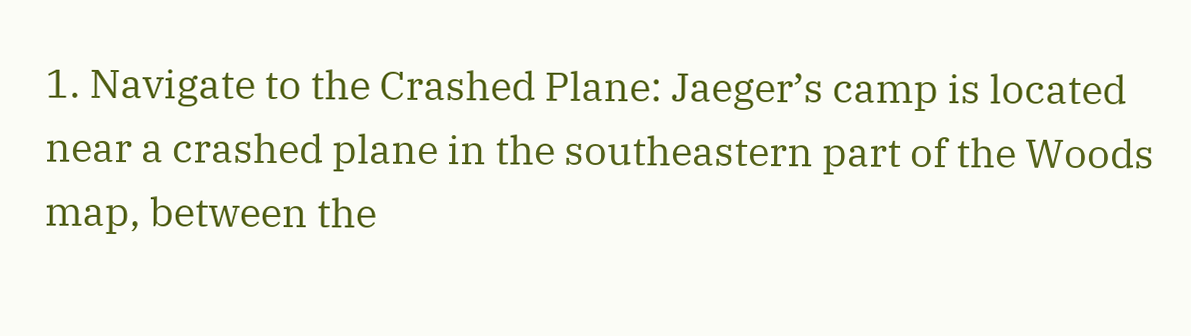1. Navigate to the Crashed Plane: Jaeger’s camp is located near a crashed plane in the southeastern part of the Woods map, between the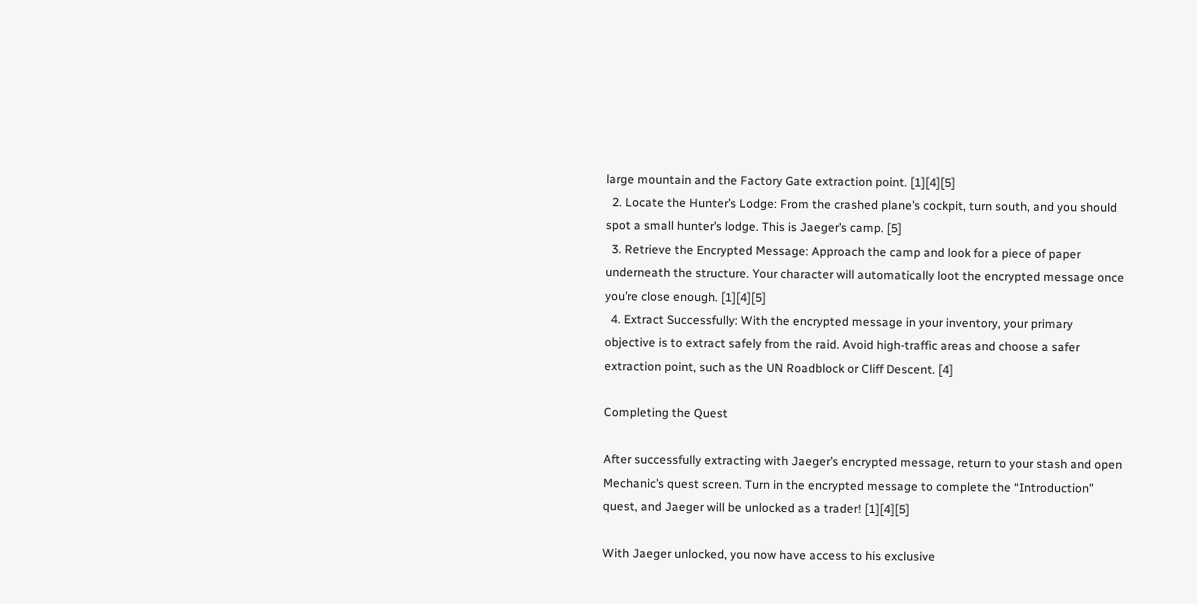large mountain and the Factory Gate extraction point. [1][4][5]
  2. Locate the Hunter’s Lodge: From the crashed plane’s cockpit, turn south, and you should spot a small hunter’s lodge. This is Jaeger’s camp. [5]
  3. Retrieve the Encrypted Message: Approach the camp and look for a piece of paper underneath the structure. Your character will automatically loot the encrypted message once you’re close enough. [1][4][5]
  4. Extract Successfully: With the encrypted message in your inventory, your primary objective is to extract safely from the raid. Avoid high-traffic areas and choose a safer extraction point, such as the UN Roadblock or Cliff Descent. [4]

Completing the Quest

After successfully extracting with Jaeger’s encrypted message, return to your stash and open Mechanic’s quest screen. Turn in the encrypted message to complete the “Introduction” quest, and Jaeger will be unlocked as a trader! [1][4][5]

With Jaeger unlocked, you now have access to his exclusive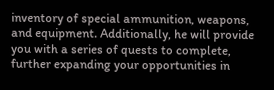inventory of special ammunition, weapons, and equipment. Additionally, he will provide you with a series of quests to complete, further expanding your opportunities in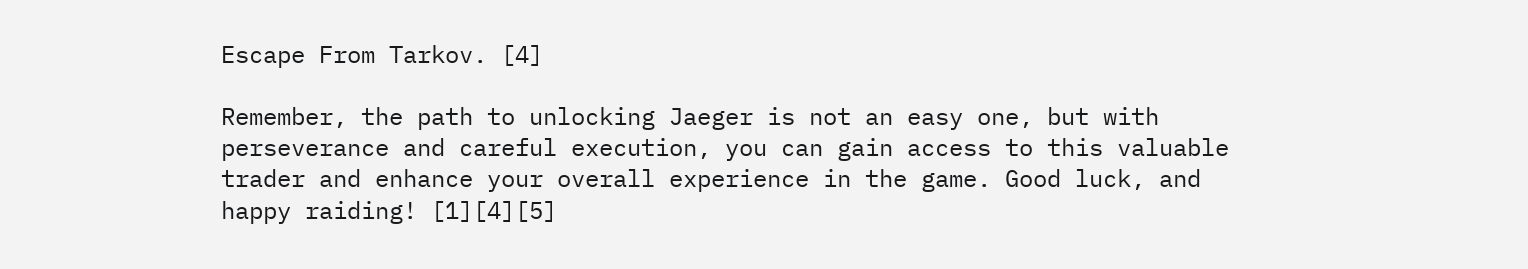Escape From Tarkov. [4]

Remember, the path to unlocking Jaeger is not an easy one, but with perseverance and careful execution, you can gain access to this valuable trader and enhance your overall experience in the game. Good luck, and happy raiding! [1][4][5]